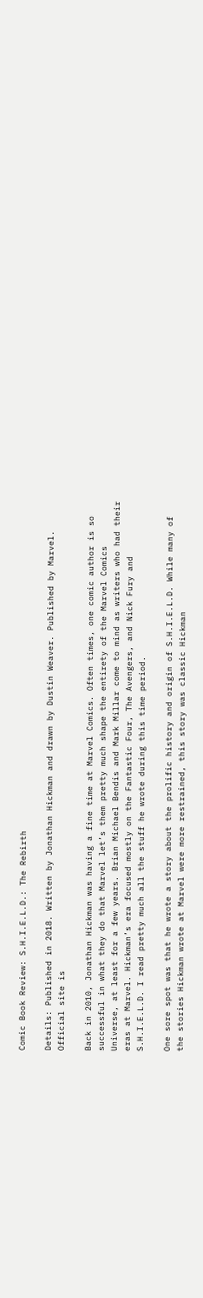Comic Book Review: S.H.I.E.L.D.: The Rebirth

Details: Published in 2018. Written by Jonathan Hickman and drawn by Dustin Weaver. Published by Marvel. Official site is

Back in 2010, Jonathan Hickman was having a fine time at Marvel Comics. Often times, one comic author is so successful in what they do that Marvel let’s them pretty much shape the entirety of the Marvel Comics Universe, at least for a few years. Brian Michael Bendis and Mark Millar come to mind as writers who had their eras at Marvel. Hickman’s era focused mostly on the Fantastic Four, The Avengers, and Nick Fury and S.H.I.E.L.D. I read pretty much all the stuff he wrote during this time period.

One sore spot was that he wrote a story about the prolific history and origin of S.H.I.E.L.D. While many of the stories Hickman wrote at Marvel were more restrained, this story was classic Hickman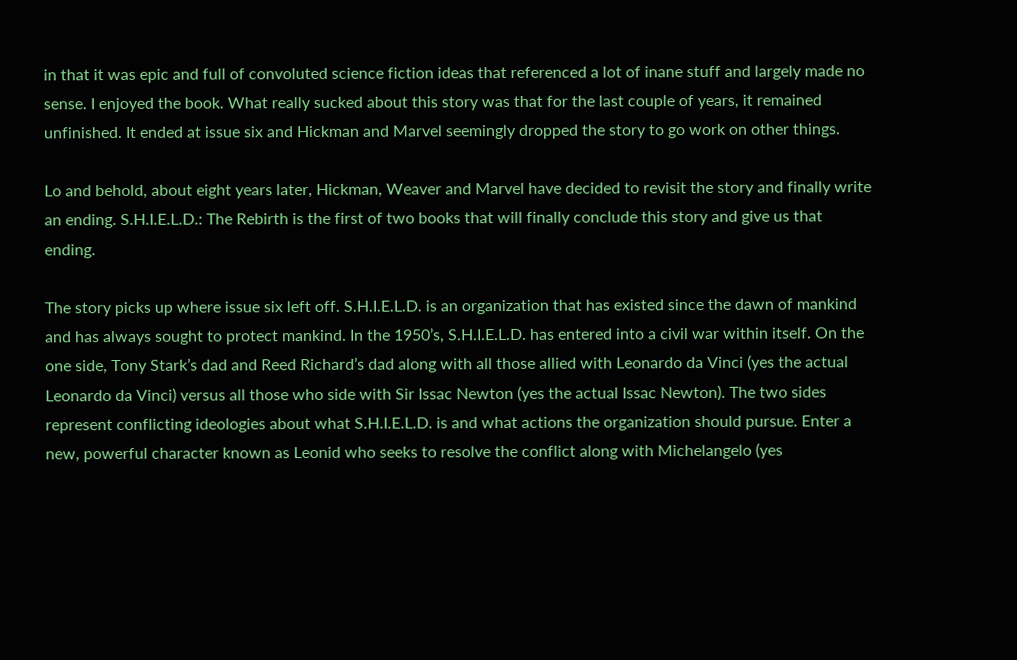in that it was epic and full of convoluted science fiction ideas that referenced a lot of inane stuff and largely made no sense. I enjoyed the book. What really sucked about this story was that for the last couple of years, it remained unfinished. It ended at issue six and Hickman and Marvel seemingly dropped the story to go work on other things.

Lo and behold, about eight years later, Hickman, Weaver and Marvel have decided to revisit the story and finally write an ending. S.H.I.E.L.D.: The Rebirth is the first of two books that will finally conclude this story and give us that ending.

The story picks up where issue six left off. S.H.I.E.L.D. is an organization that has existed since the dawn of mankind and has always sought to protect mankind. In the 1950’s, S.H.I.E.L.D. has entered into a civil war within itself. On the one side, Tony Stark’s dad and Reed Richard’s dad along with all those allied with Leonardo da Vinci (yes the actual Leonardo da Vinci) versus all those who side with Sir Issac Newton (yes the actual Issac Newton). The two sides represent conflicting ideologies about what S.H.I.E.L.D. is and what actions the organization should pursue. Enter a new, powerful character known as Leonid who seeks to resolve the conflict along with Michelangelo (yes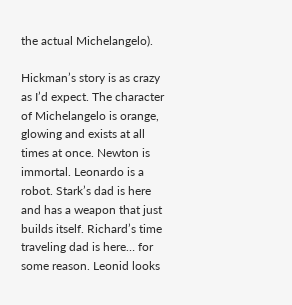the actual Michelangelo).

Hickman’s story is as crazy as I’d expect. The character of Michelangelo is orange, glowing and exists at all times at once. Newton is immortal. Leonardo is a robot. Stark’s dad is here and has a weapon that just builds itself. Richard’s time traveling dad is here… for some reason. Leonid looks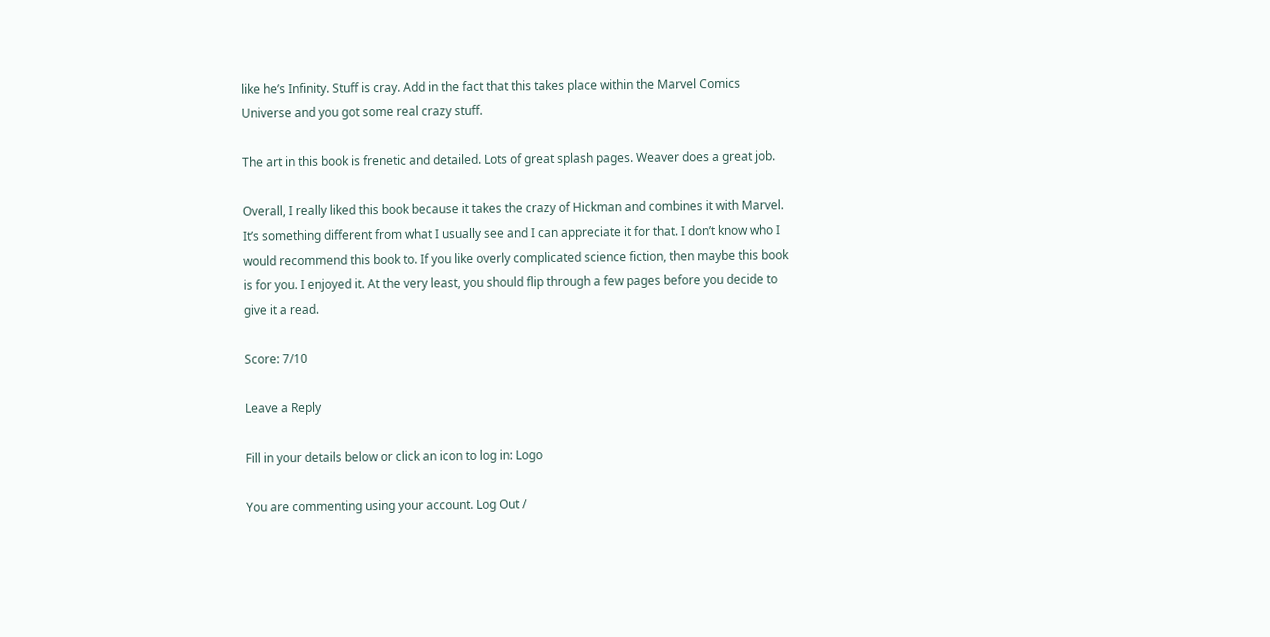like he’s Infinity. Stuff is cray. Add in the fact that this takes place within the Marvel Comics Universe and you got some real crazy stuff.

The art in this book is frenetic and detailed. Lots of great splash pages. Weaver does a great job.

Overall, I really liked this book because it takes the crazy of Hickman and combines it with Marvel. It’s something different from what I usually see and I can appreciate it for that. I don’t know who I would recommend this book to. If you like overly complicated science fiction, then maybe this book is for you. I enjoyed it. At the very least, you should flip through a few pages before you decide to give it a read.

Score: 7/10

Leave a Reply

Fill in your details below or click an icon to log in: Logo

You are commenting using your account. Log Out /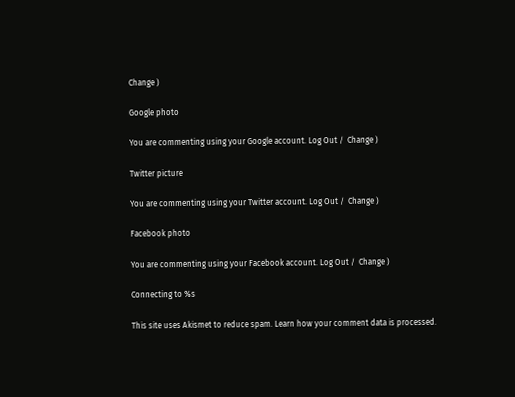Change )

Google photo

You are commenting using your Google account. Log Out /  Change )

Twitter picture

You are commenting using your Twitter account. Log Out /  Change )

Facebook photo

You are commenting using your Facebook account. Log Out /  Change )

Connecting to %s

This site uses Akismet to reduce spam. Learn how your comment data is processed.